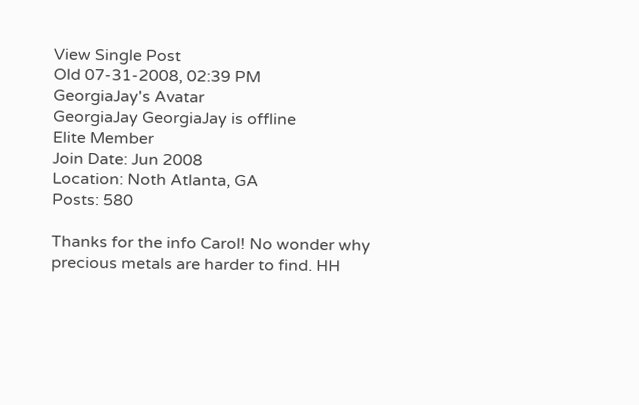View Single Post
Old 07-31-2008, 02:39 PM
GeorgiaJay's Avatar
GeorgiaJay GeorgiaJay is offline
Elite Member
Join Date: Jun 2008
Location: Noth Atlanta, GA
Posts: 580

Thanks for the info Carol! No wonder why precious metals are harder to find. HH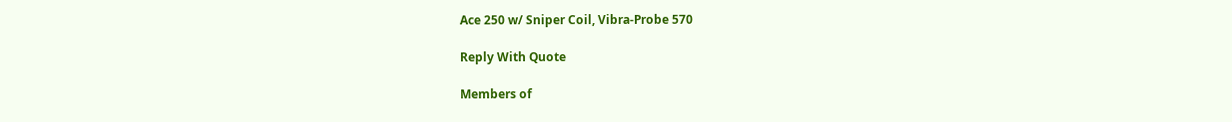Ace 250 w/ Sniper Coil, Vibra-Probe 570

Reply With Quote

Members of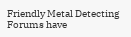Friendly Metal Detecting Forums have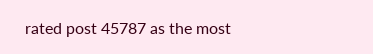rated post 45787 as the most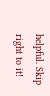helpful. Skip right to it!